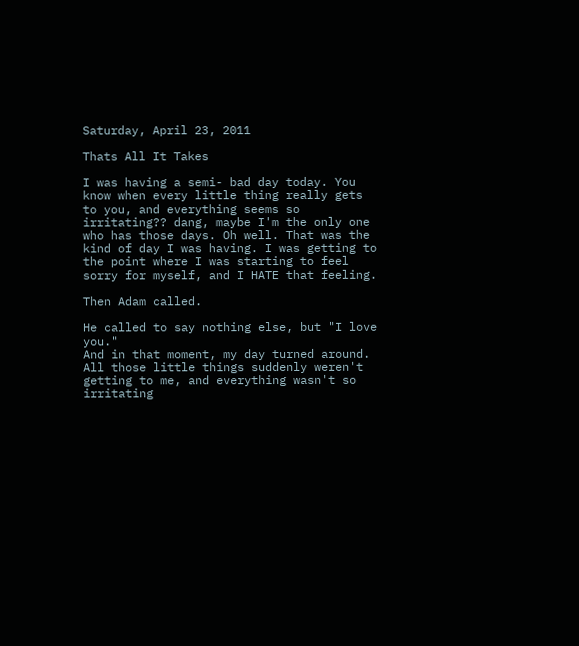Saturday, April 23, 2011

Thats All It Takes

I was having a semi- bad day today. You know when every little thing really gets to you, and everything seems so irritating?? dang, maybe I'm the only one who has those days. Oh well. That was the kind of day I was having. I was getting to the point where I was starting to feel sorry for myself, and I HATE that feeling.

Then Adam called.

He called to say nothing else, but "I love you."
And in that moment, my day turned around. All those little things suddenly weren't getting to me, and everything wasn't so irritating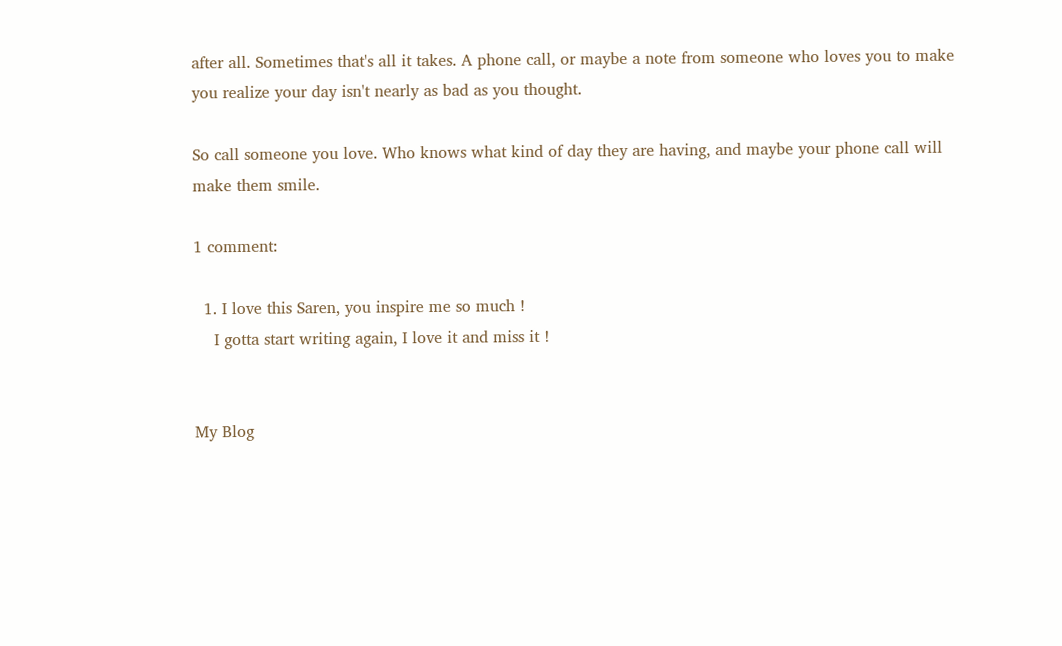after all. Sometimes that's all it takes. A phone call, or maybe a note from someone who loves you to make you realize your day isn't nearly as bad as you thought.

So call someone you love. Who knows what kind of day they are having, and maybe your phone call will make them smile.

1 comment:

  1. I love this Saren, you inspire me so much !
    I gotta start writing again, I love it and miss it !


My Blog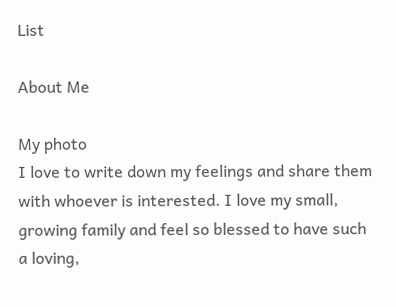List

About Me

My photo
I love to write down my feelings and share them with whoever is interested. I love my small, growing family and feel so blessed to have such a loving,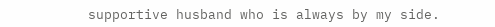supportive husband who is always by my side.